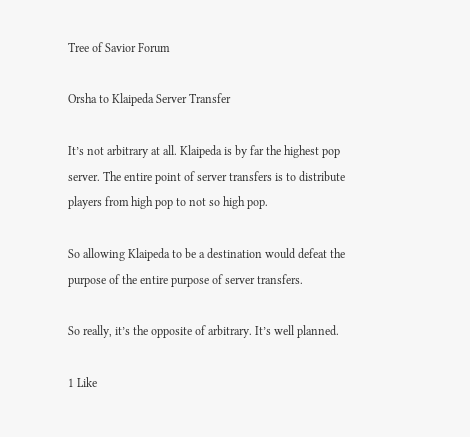Tree of Savior Forum

Orsha to Klaipeda Server Transfer

It’s not arbitrary at all. Klaipeda is by far the highest pop server. The entire point of server transfers is to distribute players from high pop to not so high pop.

So allowing Klaipeda to be a destination would defeat the purpose of the entire purpose of server transfers.

So really, it’s the opposite of arbitrary. It’s well planned.

1 Like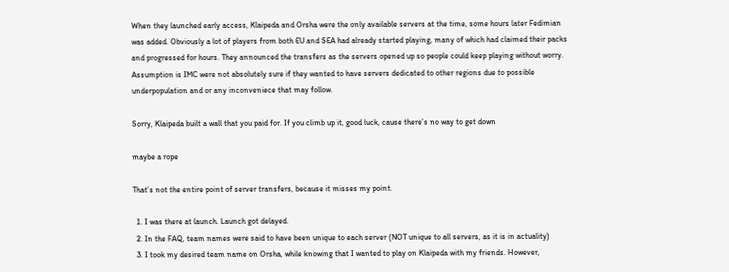When they launched early access, Klaipeda and Orsha were the only available servers at the time, some hours later Fedimian was added. Obviously a lot of players from both EU and SEA had already started playing, many of which had claimed their packs and progressed for hours. They announced the transfers as the servers opened up so people could keep playing without worry. Assumption is IMC were not absolutely sure if they wanted to have servers dedicated to other regions due to possible underpopulation and or any inconveniece that may follow.

Sorry, Klaipeda built a wall that you paid for. If you climb up it, good luck, cause there’s no way to get down

maybe a rope

That’s not the entire point of server transfers, because it misses my point.

  1. I was there at launch. Launch got delayed.
  2. In the FAQ, team names were said to have been unique to each server (NOT unique to all servers, as it is in actuality)
  3. I took my desired team name on Orsha, while knowing that I wanted to play on Klaipeda with my friends. However,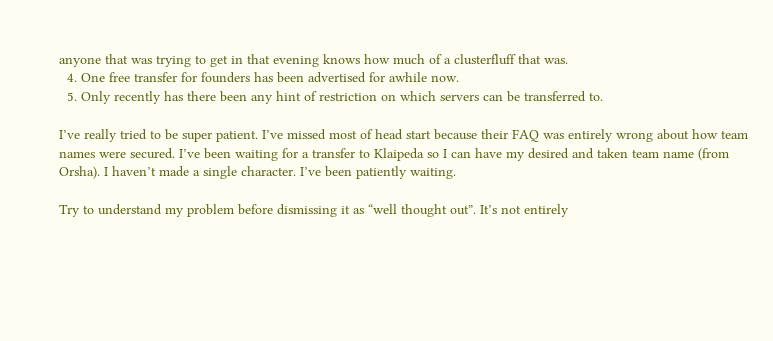anyone that was trying to get in that evening knows how much of a clusterfluff that was.
  4. One free transfer for founders has been advertised for awhile now.
  5. Only recently has there been any hint of restriction on which servers can be transferred to.

I’ve really tried to be super patient. I’ve missed most of head start because their FAQ was entirely wrong about how team names were secured. I’ve been waiting for a transfer to Klaipeda so I can have my desired and taken team name (from Orsha). I haven’t made a single character. I’ve been patiently waiting.

Try to understand my problem before dismissing it as “well thought out”. It’s not entirely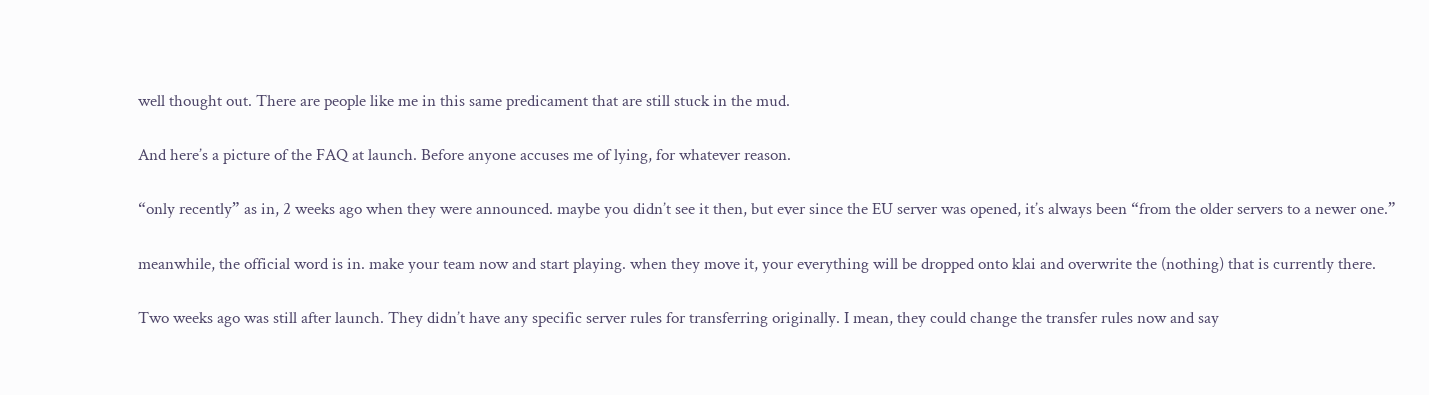well thought out. There are people like me in this same predicament that are still stuck in the mud.

And here’s a picture of the FAQ at launch. Before anyone accuses me of lying, for whatever reason.

“only recently” as in, 2 weeks ago when they were announced. maybe you didn’t see it then, but ever since the EU server was opened, it’s always been “from the older servers to a newer one.”

meanwhile, the official word is in. make your team now and start playing. when they move it, your everything will be dropped onto klai and overwrite the (nothing) that is currently there.

Two weeks ago was still after launch. They didn’t have any specific server rules for transferring originally. I mean, they could change the transfer rules now and say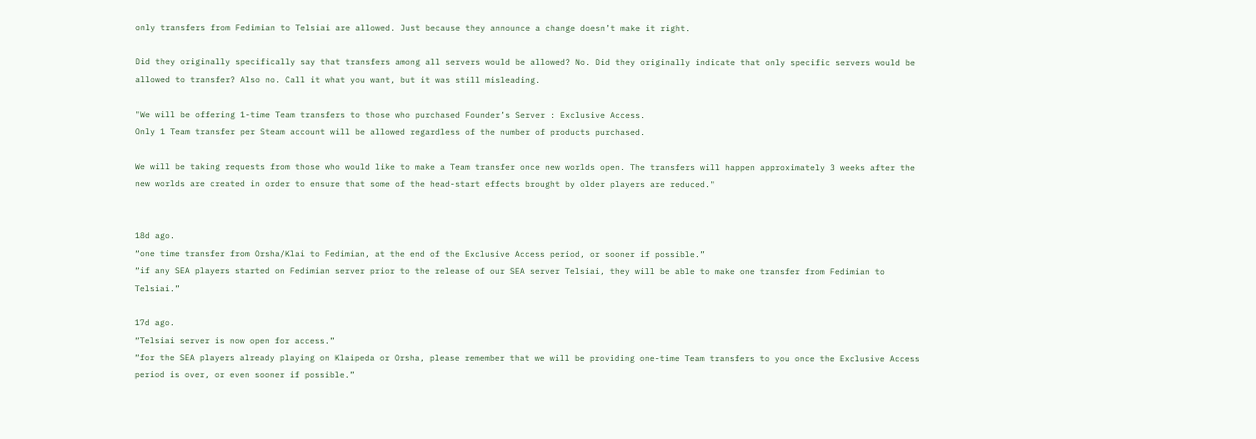only transfers from Fedimian to Telsiai are allowed. Just because they announce a change doesn’t make it right.

Did they originally specifically say that transfers among all servers would be allowed? No. Did they originally indicate that only specific servers would be allowed to transfer? Also no. Call it what you want, but it was still misleading.

"We will be offering 1-time Team transfers to those who purchased Founder’s Server : Exclusive Access.
Only 1 Team transfer per Steam account will be allowed regardless of the number of products purchased.

We will be taking requests from those who would like to make a Team transfer once new worlds open. The transfers will happen approximately 3 weeks after the new worlds are created in order to ensure that some of the head-start effects brought by older players are reduced."


18d ago.
“one time transfer from Orsha/Klai to Fedimian, at the end of the Exclusive Access period, or sooner if possible.”
“if any SEA players started on Fedimian server prior to the release of our SEA server Telsiai, they will be able to make one transfer from Fedimian to Telsiai.”

17d ago.
“Telsiai server is now open for access.”
“for the SEA players already playing on Klaipeda or Orsha, please remember that we will be providing one-time Team transfers to you once the Exclusive Access period is over, or even sooner if possible.”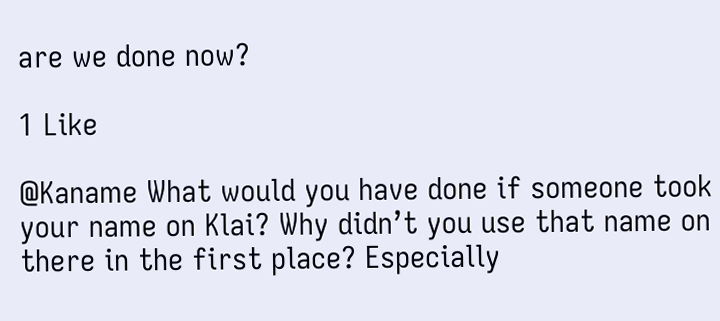are we done now?

1 Like

@Kaname What would you have done if someone took your name on Klai? Why didn’t you use that name on there in the first place? Especially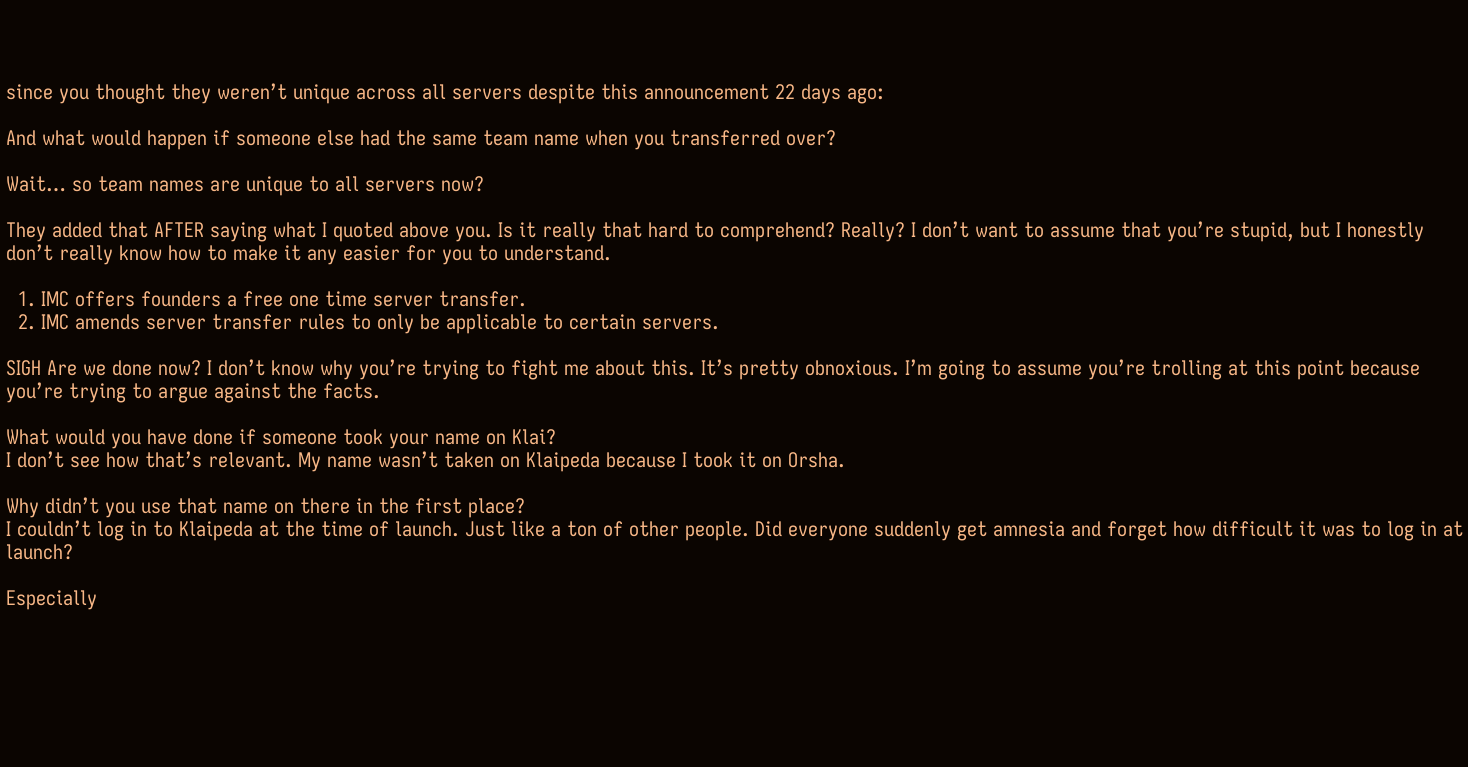since you thought they weren’t unique across all servers despite this announcement 22 days ago:

And what would happen if someone else had the same team name when you transferred over?

Wait… so team names are unique to all servers now?

They added that AFTER saying what I quoted above you. Is it really that hard to comprehend? Really? I don’t want to assume that you’re stupid, but I honestly don’t really know how to make it any easier for you to understand.

  1. IMC offers founders a free one time server transfer.
  2. IMC amends server transfer rules to only be applicable to certain servers.

SIGH Are we done now? I don’t know why you’re trying to fight me about this. It’s pretty obnoxious. I’m going to assume you’re trolling at this point because you’re trying to argue against the facts.

What would you have done if someone took your name on Klai?
I don’t see how that’s relevant. My name wasn’t taken on Klaipeda because I took it on Orsha.

Why didn’t you use that name on there in the first place?
I couldn’t log in to Klaipeda at the time of launch. Just like a ton of other people. Did everyone suddenly get amnesia and forget how difficult it was to log in at launch?

Especially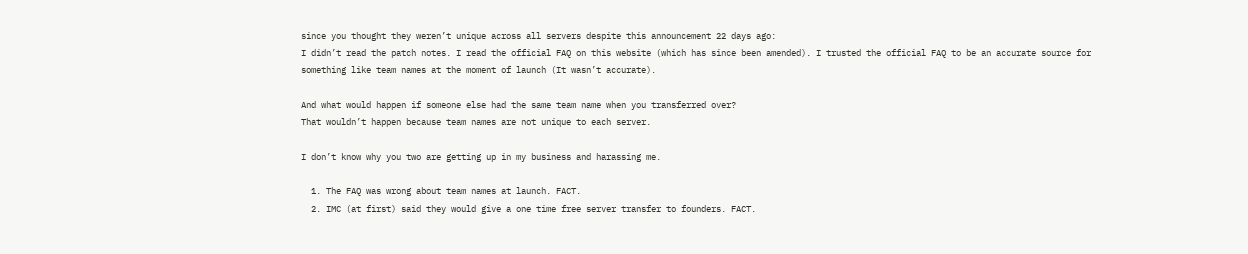since you thought they weren’t unique across all servers despite this announcement 22 days ago:
I didn’t read the patch notes. I read the official FAQ on this website (which has since been amended). I trusted the official FAQ to be an accurate source for something like team names at the moment of launch (It wasn’t accurate).

And what would happen if someone else had the same team name when you transferred over?
That wouldn’t happen because team names are not unique to each server.

I don’t know why you two are getting up in my business and harassing me.

  1. The FAQ was wrong about team names at launch. FACT.
  2. IMC (at first) said they would give a one time free server transfer to founders. FACT.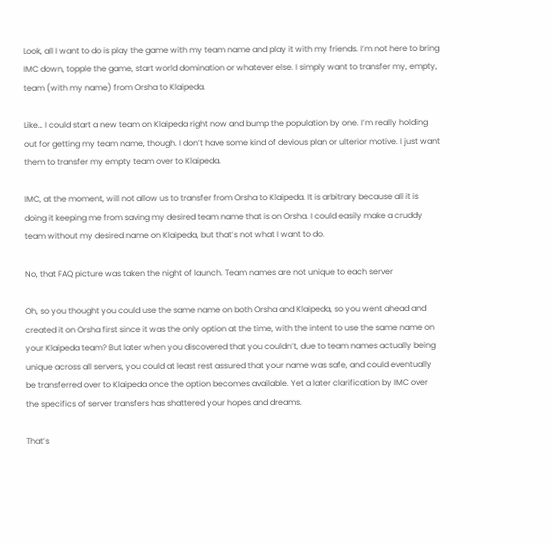Look, all I want to do is play the game with my team name and play it with my friends. I’m not here to bring IMC down, topple the game, start world domination or whatever else. I simply want to transfer my, empty, team (with my name) from Orsha to Klaipeda.

Like… I could start a new team on Klaipeda right now and bump the population by one. I’m really holding out for getting my team name, though. I don’t have some kind of devious plan or ulterior motive. I just want them to transfer my empty team over to Klaipeda.

IMC, at the moment, will not allow us to transfer from Orsha to Klaipeda. It is arbitrary because all it is doing it keeping me from saving my desired team name that is on Orsha. I could easily make a cruddy team without my desired name on Klaipeda, but that’s not what I want to do.

No, that FAQ picture was taken the night of launch. Team names are not unique to each server

Oh, so you thought you could use the same name on both Orsha and Klaipeda, so you went ahead and created it on Orsha first since it was the only option at the time, with the intent to use the same name on your Klaipeda team? But later when you discovered that you couldn’t, due to team names actually being unique across all servers, you could at least rest assured that your name was safe, and could eventually be transferred over to Klaipeda once the option becomes available. Yet a later clarification by IMC over the specifics of server transfers has shattered your hopes and dreams.

That’s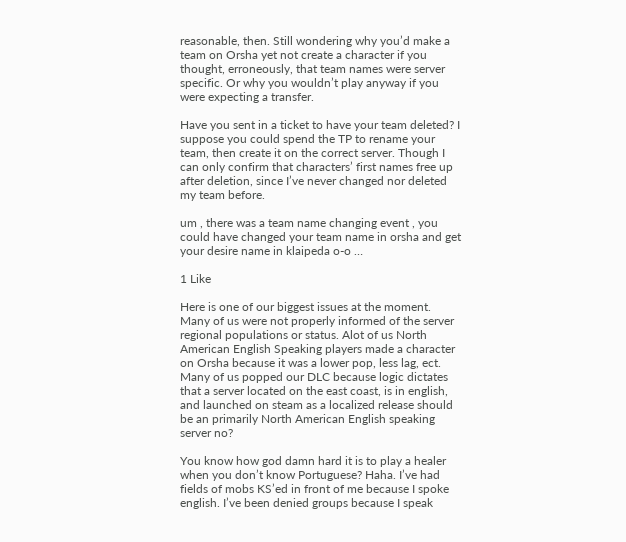reasonable, then. Still wondering why you’d make a team on Orsha yet not create a character if you thought, erroneously, that team names were server specific. Or why you wouldn’t play anyway if you were expecting a transfer.

Have you sent in a ticket to have your team deleted? I suppose you could spend the TP to rename your team, then create it on the correct server. Though I can only confirm that characters’ first names free up after deletion, since I’ve never changed nor deleted my team before.

um , there was a team name changing event , you could have changed your team name in orsha and get your desire name in klaipeda o-o …

1 Like

Here is one of our biggest issues at the moment. Many of us were not properly informed of the server regional populations or status. Alot of us North American English Speaking players made a character on Orsha because it was a lower pop, less lag, ect. Many of us popped our DLC because logic dictates that a server located on the east coast, is in english, and launched on steam as a localized release should be an primarily North American English speaking server no?

You know how god damn hard it is to play a healer when you don’t know Portuguese? Haha. I’ve had fields of mobs KS’ed in front of me because I spoke english. I’ve been denied groups because I speak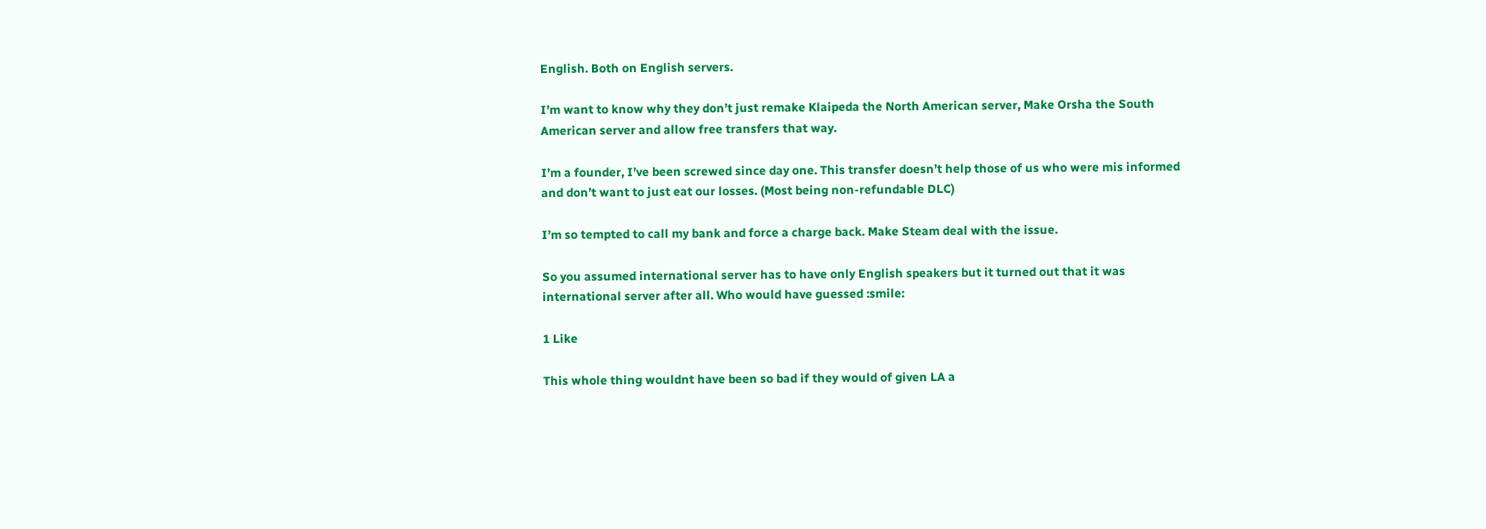English. Both on English servers.

I’m want to know why they don’t just remake Klaipeda the North American server, Make Orsha the South American server and allow free transfers that way.

I’m a founder, I’ve been screwed since day one. This transfer doesn’t help those of us who were mis informed and don’t want to just eat our losses. (Most being non-refundable DLC)

I’m so tempted to call my bank and force a charge back. Make Steam deal with the issue.

So you assumed international server has to have only English speakers but it turned out that it was international server after all. Who would have guessed :smile:

1 Like

This whole thing wouldnt have been so bad if they would of given LA a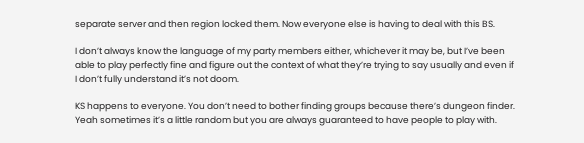separate server and then region locked them. Now everyone else is having to deal with this BS.

I don’t always know the language of my party members either, whichever it may be, but I’ve been able to play perfectly fine and figure out the context of what they’re trying to say usually and even if I don’t fully understand it’s not doom.

KS happens to everyone. You don’t need to bother finding groups because there’s dungeon finder. Yeah sometimes it’s a little random but you are always guaranteed to have people to play with.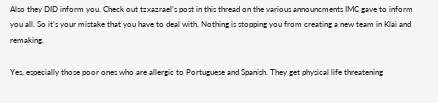Also they DID inform you. Check out tzxazrael’s post in this thread on the various announcments IMC gave to inform you all. So it’s your mistake that you have to deal with. Nothing is stopping you from creating a new team in Klai and remaking.

Yes, especially those poor ones who are allergic to Portuguese and Spanish. They get physical life threatening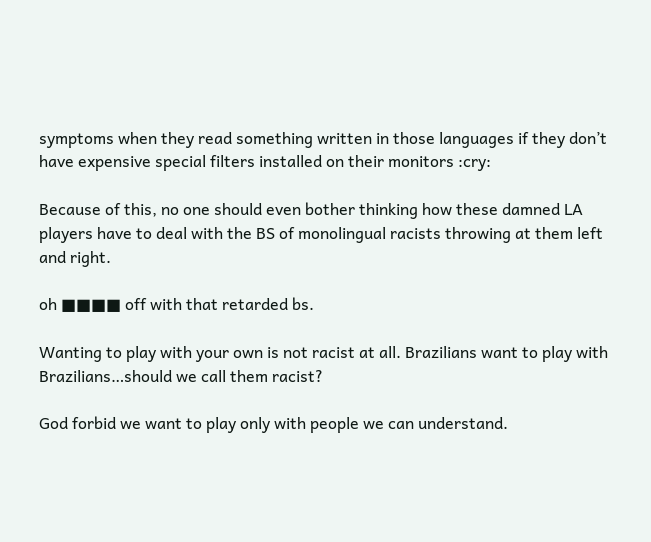symptoms when they read something written in those languages if they don’t have expensive special filters installed on their monitors :cry:

Because of this, no one should even bother thinking how these damned LA players have to deal with the BS of monolingual racists throwing at them left and right.

oh ■■■■ off with that retarded bs.

Wanting to play with your own is not racist at all. Brazilians want to play with Brazilians…should we call them racist?

God forbid we want to play only with people we can understand.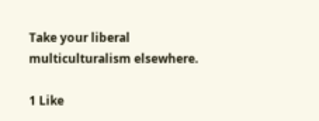Take your liberal multiculturalism elsewhere.

1 Like